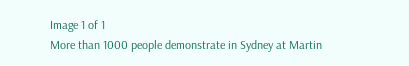Image 1 of 1
More than 1000 people demonstrate in Sydney at Martin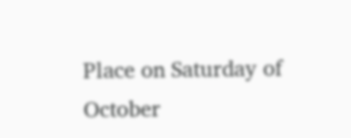Place on Saturday of October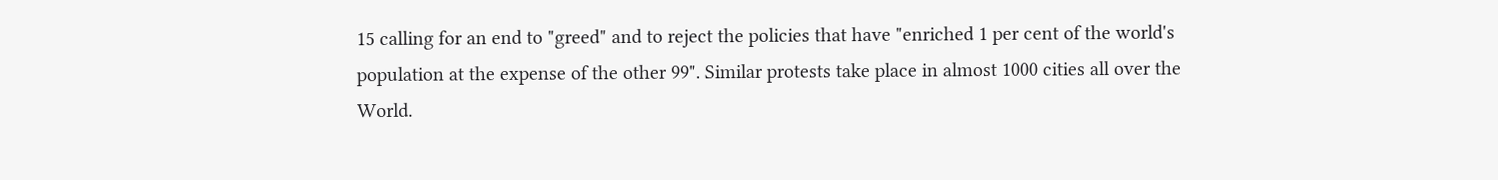15 calling for an end to "greed" and to reject the policies that have "enriched 1 per cent of the world's population at the expense of the other 99". Similar protests take place in almost 1000 cities all over the World.